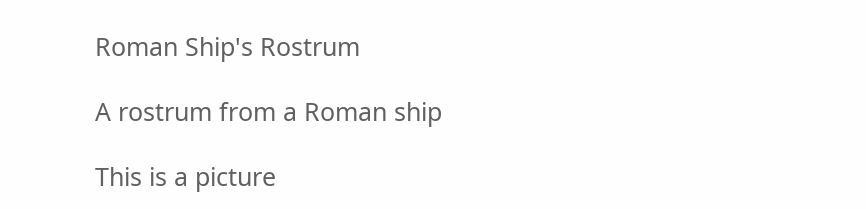Roman Ship's Rostrum

A rostrum from a Roman ship

This is a picture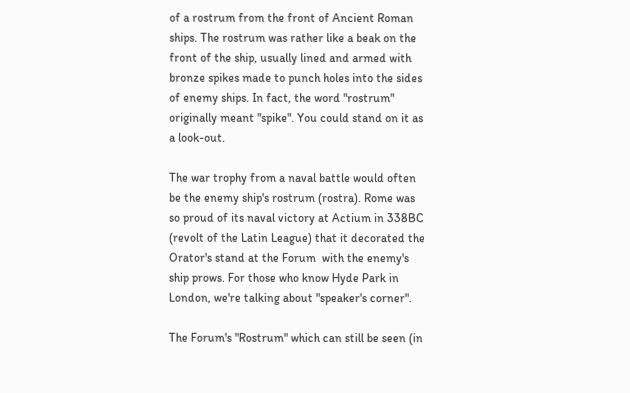of a rostrum from the front of Ancient Roman ships. The rostrum was rather like a beak on the front of the ship, usually lined and armed with bronze spikes made to punch holes into the sides of enemy ships. In fact, the word "rostrum" originally meant "spike". You could stand on it as a look-out.

The war trophy from a naval battle would often be the enemy ship's rostrum (rostra). Rome was so proud of its naval victory at Actium in 338BC (revolt of the Latin League) that it decorated the Orator's stand at the Forum  with the enemy's ship prows. For those who know Hyde Park in London, we're talking about "speaker's corner".

The Forum's "Rostrum" which can still be seen (in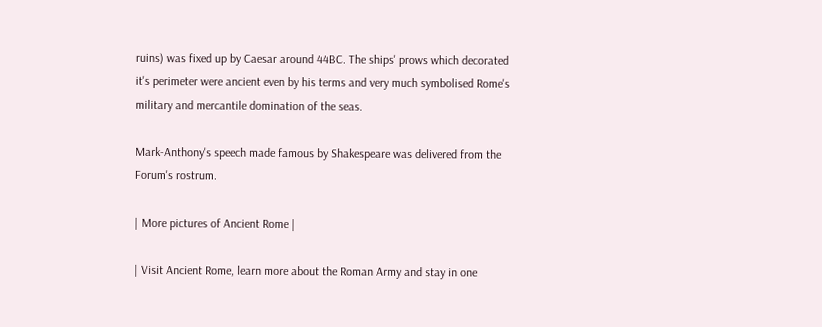ruins) was fixed up by Caesar around 44BC. The ships' prows which decorated it's perimeter were ancient even by his terms and very much symbolised Rome's military and mercantile domination of the seas.

Mark-Anthony's speech made famous by Shakespeare was delivered from the Forum's rostrum.

| More pictures of Ancient Rome |

| Visit Ancient Rome, learn more about the Roman Army and stay in one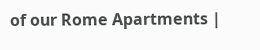of our Rome Apartments |